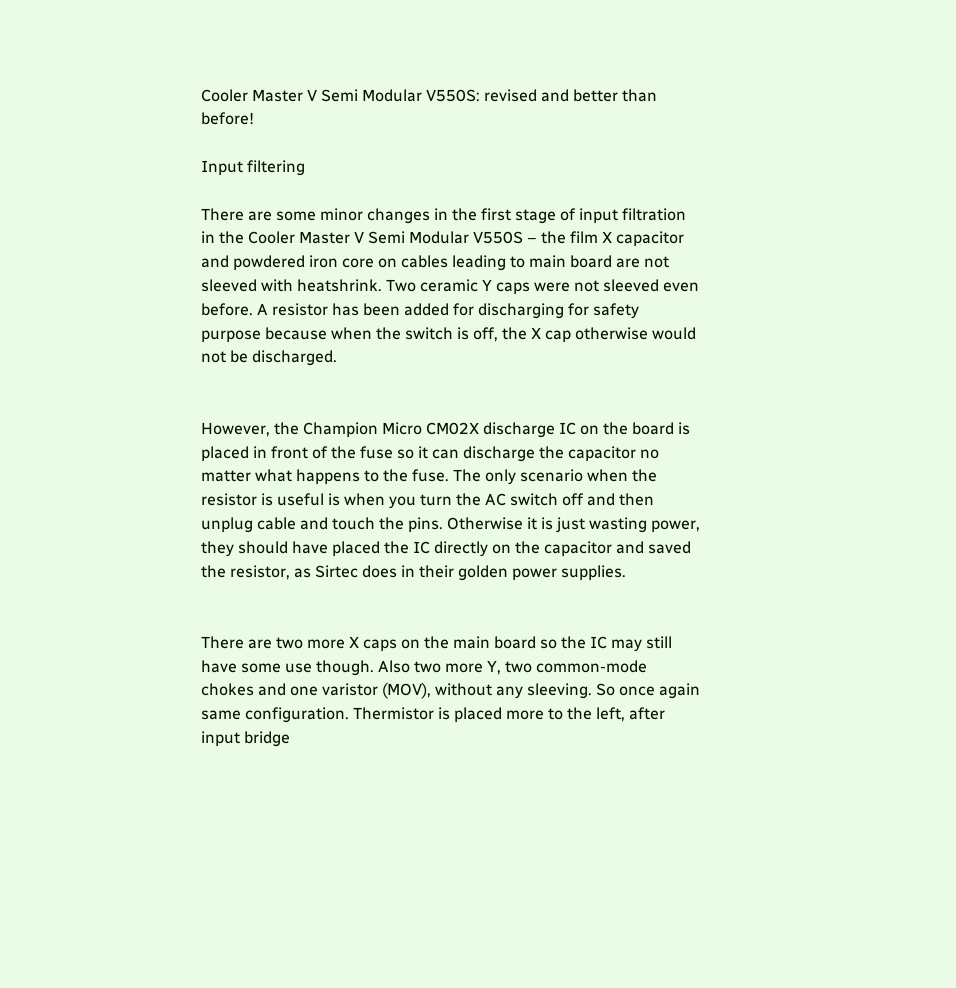Cooler Master V Semi Modular V550S: revised and better than before!

Input filtering

There are some minor changes in the first stage of input filtration in the Cooler Master V Semi Modular V550S – the film X capacitor and powdered iron core on cables leading to main board are not sleeved with heatshrink. Two ceramic Y caps were not sleeved even before. A resistor has been added for discharging for safety purpose because when the switch is off, the X cap otherwise would not be discharged.


However, the Champion Micro CM02X discharge IC on the board is placed in front of the fuse so it can discharge the capacitor no matter what happens to the fuse. The only scenario when the resistor is useful is when you turn the AC switch off and then unplug cable and touch the pins. Otherwise it is just wasting power, they should have placed the IC directly on the capacitor and saved the resistor, as Sirtec does in their golden power supplies.


There are two more X caps on the main board so the IC may still have some use though. Also two more Y, two common-mode chokes and one varistor (MOV), without any sleeving. So once again same configuration. Thermistor is placed more to the left, after input bridge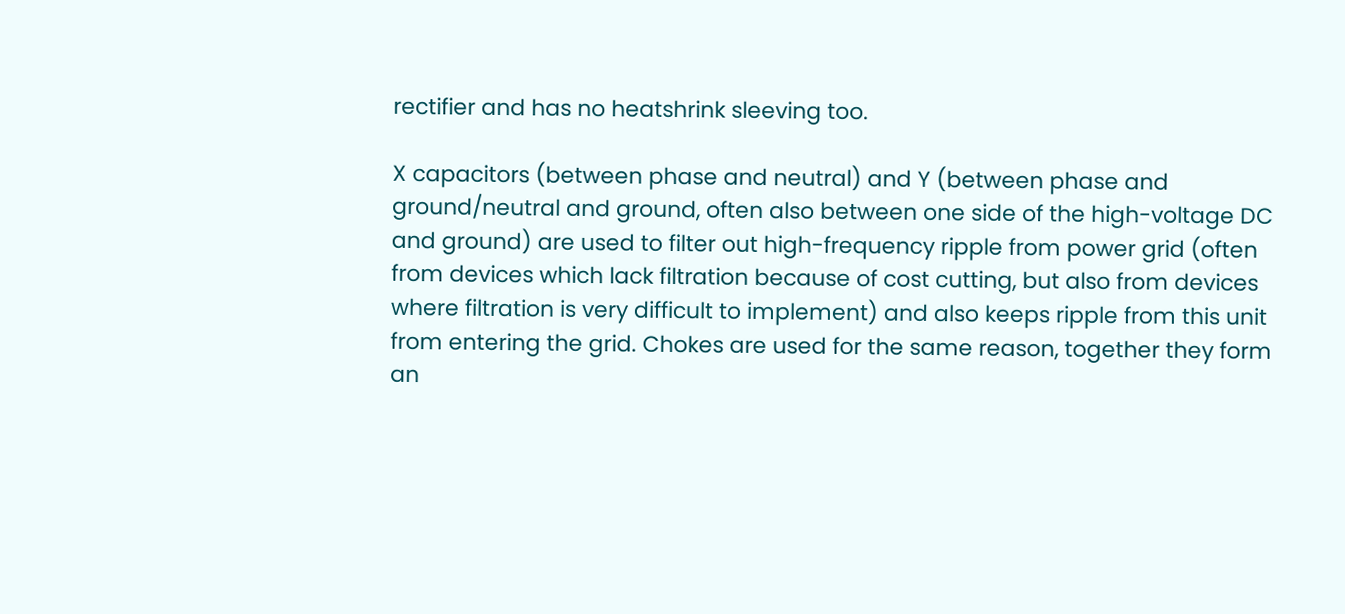rectifier and has no heatshrink sleeving too.

X capacitors (between phase and neutral) and Y (between phase and ground/neutral and ground, often also between one side of the high-voltage DC and ground) are used to filter out high-frequency ripple from power grid (often from devices which lack filtration because of cost cutting, but also from devices where filtration is very difficult to implement) and also keeps ripple from this unit from entering the grid. Chokes are used for the same reason, together they form an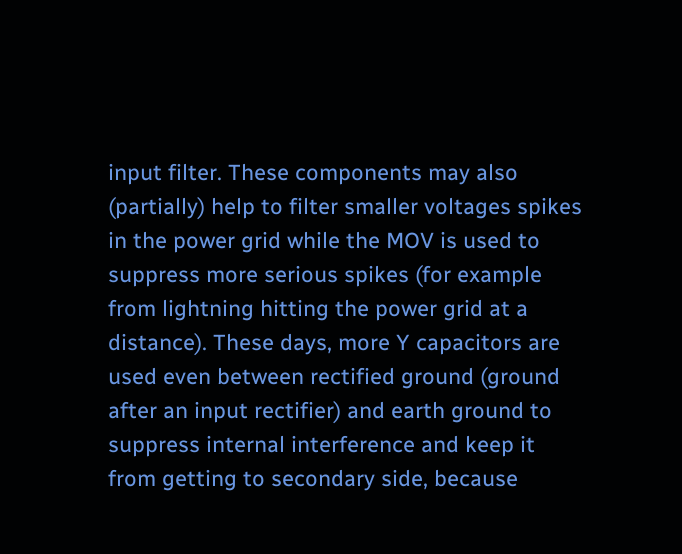input filter. These components may also (partially) help to filter smaller voltages spikes in the power grid while the MOV is used to suppress more serious spikes (for example from lightning hitting the power grid at a distance). These days, more Y capacitors are used even between rectified ground (ground after an input rectifier) and earth ground to suppress internal interference and keep it from getting to secondary side, because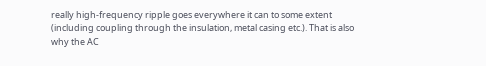really high-frequency ripple goes everywhere it can to some extent (including coupling through the insulation, metal casing etc.). That is also why the AC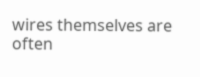wires themselves are often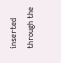inserted through the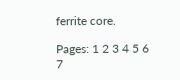ferrite core.

Pages: 1 2 3 4 5 6 7